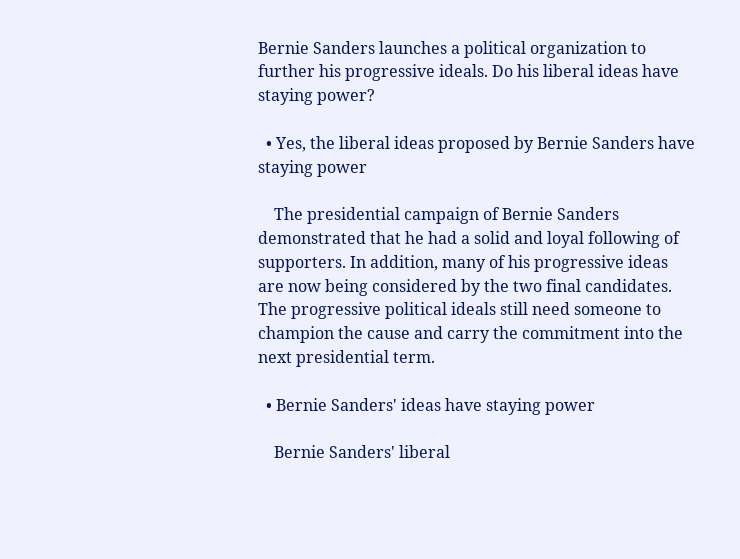Bernie Sanders launches a political organization to further his progressive ideals. Do his liberal ideas have staying power?

  • Yes, the liberal ideas proposed by Bernie Sanders have staying power

    The presidential campaign of Bernie Sanders demonstrated that he had a solid and loyal following of supporters. In addition, many of his progressive ideas are now being considered by the two final candidates. The progressive political ideals still need someone to champion the cause and carry the commitment into the next presidential term.

  • Bernie Sanders' ideas have staying power

    Bernie Sanders' liberal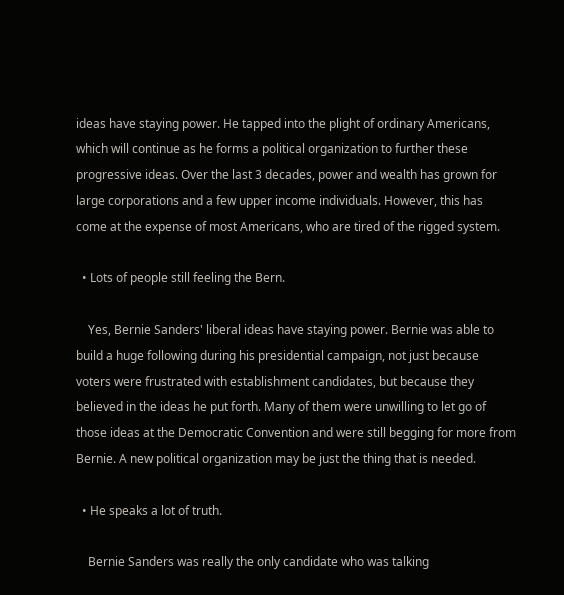ideas have staying power. He tapped into the plight of ordinary Americans, which will continue as he forms a political organization to further these progressive ideas. Over the last 3 decades, power and wealth has grown for large corporations and a few upper income individuals. However, this has come at the expense of most Americans, who are tired of the rigged system.

  • Lots of people still feeling the Bern.

    Yes, Bernie Sanders' liberal ideas have staying power. Bernie was able to build a huge following during his presidential campaign, not just because voters were frustrated with establishment candidates, but because they believed in the ideas he put forth. Many of them were unwilling to let go of those ideas at the Democratic Convention and were still begging for more from Bernie. A new political organization may be just the thing that is needed.

  • He speaks a lot of truth.

    Bernie Sanders was really the only candidate who was talking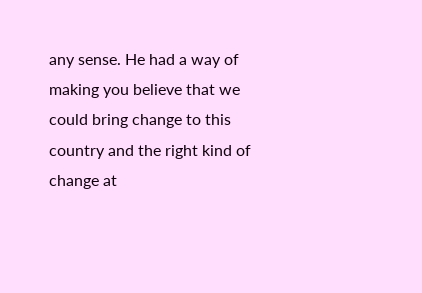any sense. He had a way of making you believe that we could bring change to this country and the right kind of change at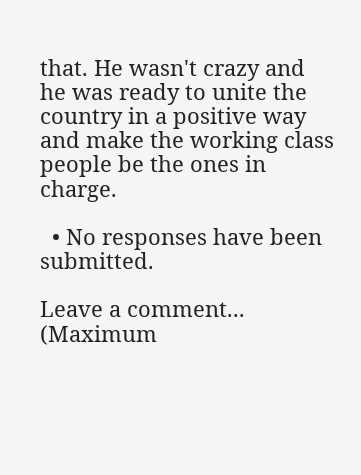that. He wasn't crazy and he was ready to unite the country in a positive way and make the working class people be the ones in charge.

  • No responses have been submitted.

Leave a comment...
(Maximum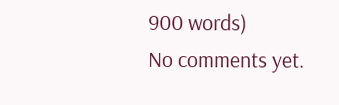900 words)
No comments yet.